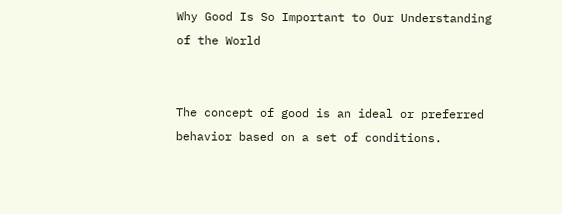Why Good Is So Important to Our Understanding of the World


The concept of good is an ideal or preferred behavior based on a set of conditions.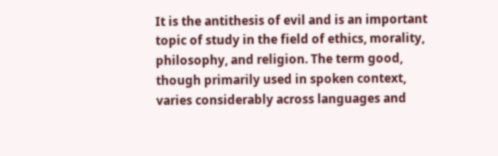It is the antithesis of evil and is an important topic of study in the field of ethics, morality, philosophy, and religion. The term good, though primarily used in spoken context, varies considerably across languages and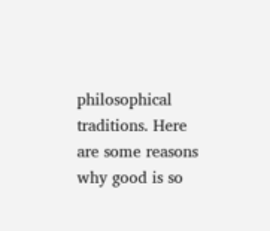philosophical traditions. Here are some reasons why good is so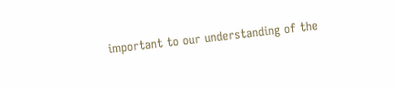important to our understanding of the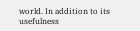world. In addition to its usefulness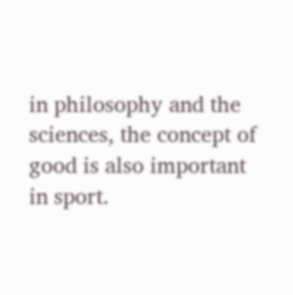in philosophy and the sciences, the concept of good is also important in sport.